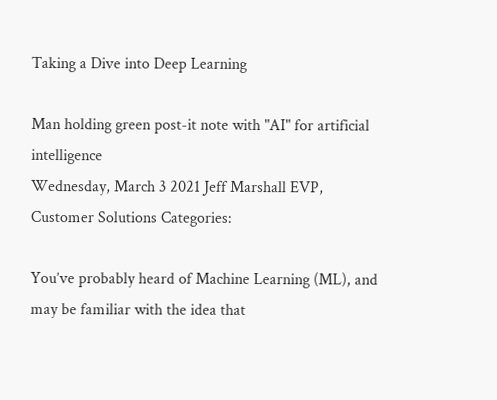Taking a Dive into Deep Learning

Man holding green post-it note with "AI" for artificial intelligence
Wednesday, March 3 2021 Jeff Marshall EVP, Customer Solutions Categories:

You’ve probably heard of Machine Learning (ML), and may be familiar with the idea that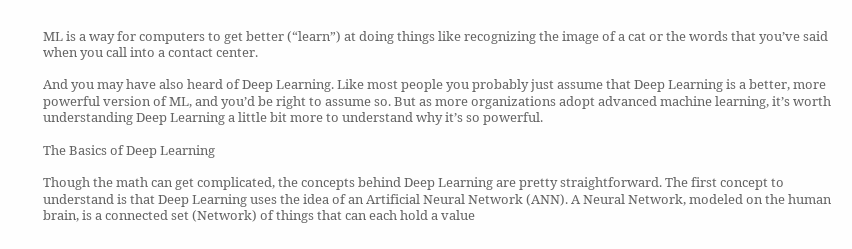ML is a way for computers to get better (“learn”) at doing things like recognizing the image of a cat or the words that you’ve said when you call into a contact center.

And you may have also heard of Deep Learning. Like most people you probably just assume that Deep Learning is a better, more powerful version of ML, and you’d be right to assume so. But as more organizations adopt advanced machine learning, it’s worth understanding Deep Learning a little bit more to understand why it’s so powerful.

The Basics of Deep Learning

Though the math can get complicated, the concepts behind Deep Learning are pretty straightforward. The first concept to understand is that Deep Learning uses the idea of an Artificial Neural Network (ANN). A Neural Network, modeled on the human brain, is a connected set (Network) of things that can each hold a value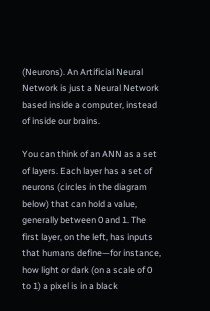(Neurons). An Artificial Neural Network is just a Neural Network based inside a computer, instead of inside our brains.

You can think of an ANN as a set of layers. Each layer has a set of neurons (circles in the diagram below) that can hold a value, generally between 0 and 1. The first layer, on the left, has inputs that humans define—for instance, how light or dark (on a scale of 0 to 1) a pixel is in a black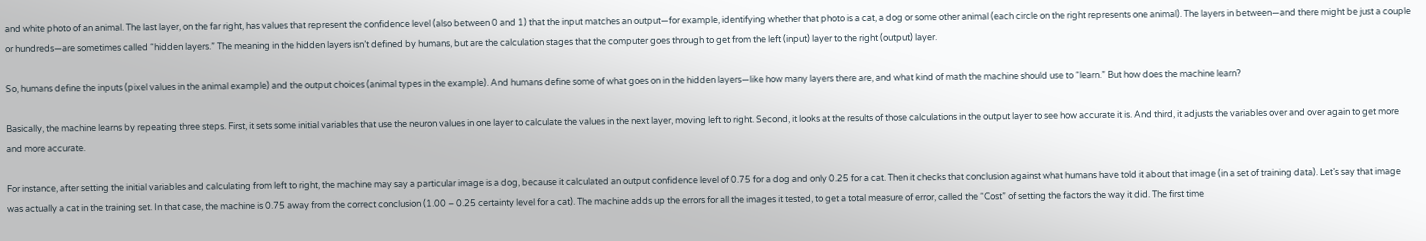and white photo of an animal. The last layer, on the far right, has values that represent the confidence level (also between 0 and 1) that the input matches an output—for example, identifying whether that photo is a cat, a dog or some other animal (each circle on the right represents one animal). The layers in between—and there might be just a couple or hundreds—are sometimes called “hidden layers.” The meaning in the hidden layers isn’t defined by humans, but are the calculation stages that the computer goes through to get from the left (input) layer to the right (output) layer.

So, humans define the inputs (pixel values in the animal example) and the output choices (animal types in the example). And humans define some of what goes on in the hidden layers—like how many layers there are, and what kind of math the machine should use to “learn.” But how does the machine learn?

Basically, the machine learns by repeating three steps. First, it sets some initial variables that use the neuron values in one layer to calculate the values in the next layer, moving left to right. Second, it looks at the results of those calculations in the output layer to see how accurate it is. And third, it adjusts the variables over and over again to get more and more accurate.

For instance, after setting the initial variables and calculating from left to right, the machine may say a particular image is a dog, because it calculated an output confidence level of 0.75 for a dog and only 0.25 for a cat. Then it checks that conclusion against what humans have told it about that image (in a set of training data). Let’s say that image was actually a cat in the training set. In that case, the machine is 0.75 away from the correct conclusion (1.00 – 0.25 certainty level for a cat). The machine adds up the errors for all the images it tested, to get a total measure of error, called the “Cost” of setting the factors the way it did. The first time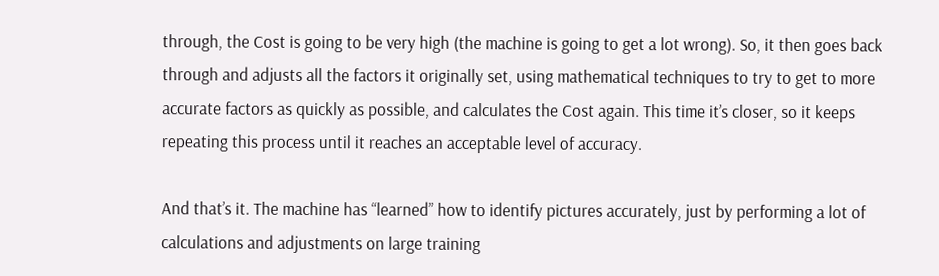through, the Cost is going to be very high (the machine is going to get a lot wrong). So, it then goes back through and adjusts all the factors it originally set, using mathematical techniques to try to get to more accurate factors as quickly as possible, and calculates the Cost again. This time it’s closer, so it keeps repeating this process until it reaches an acceptable level of accuracy.

And that’s it. The machine has “learned” how to identify pictures accurately, just by performing a lot of calculations and adjustments on large training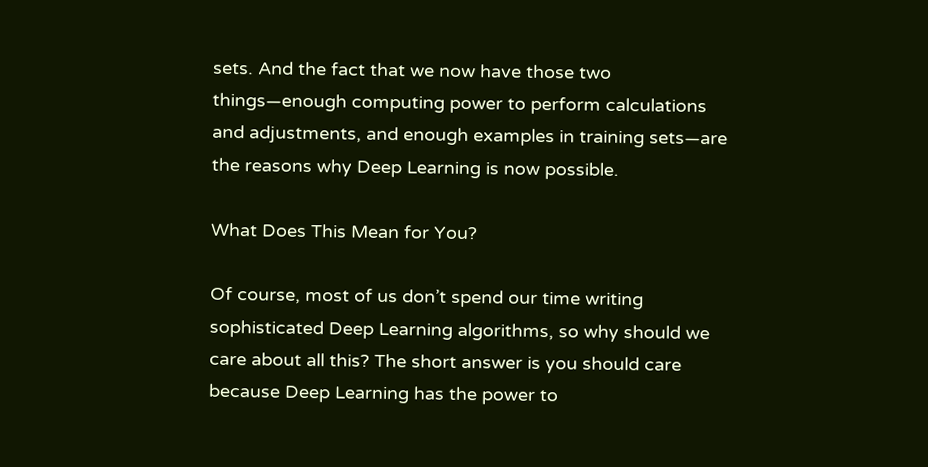sets. And the fact that we now have those two things—enough computing power to perform calculations and adjustments, and enough examples in training sets—are the reasons why Deep Learning is now possible.

What Does This Mean for You?

Of course, most of us don’t spend our time writing sophisticated Deep Learning algorithms, so why should we care about all this? The short answer is you should care because Deep Learning has the power to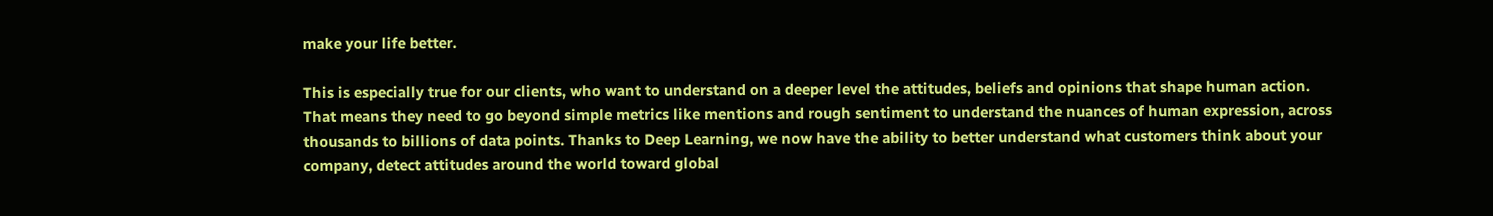make your life better.

This is especially true for our clients, who want to understand on a deeper level the attitudes, beliefs and opinions that shape human action. That means they need to go beyond simple metrics like mentions and rough sentiment to understand the nuances of human expression, across thousands to billions of data points. Thanks to Deep Learning, we now have the ability to better understand what customers think about your company, detect attitudes around the world toward global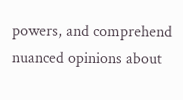powers, and comprehend nuanced opinions about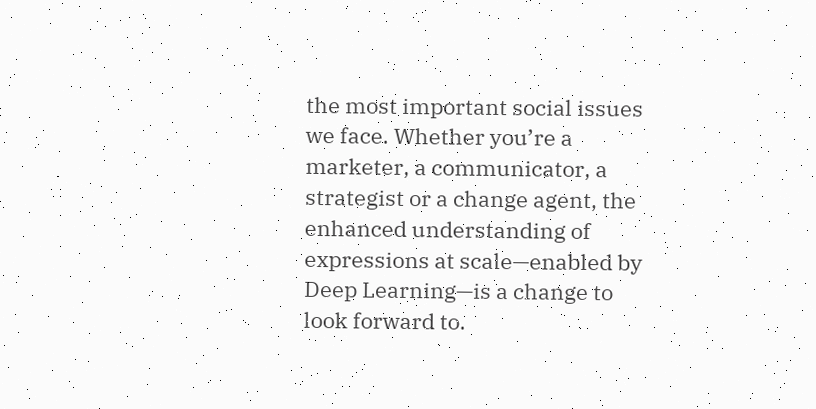the most important social issues we face. Whether you’re a marketer, a communicator, a strategist or a change agent, the enhanced understanding of expressions at scale—enabled by Deep Learning—is a change to look forward to.